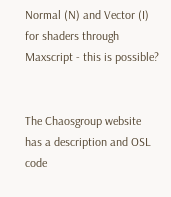Normal (N) and Vector (I) for shaders through Maxscript - this is possible?


The Chaosgroup website has a description and OSL code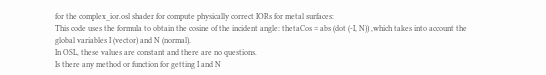for the complex_ior.osl shader for compute physically correct IORs for metal surfaces:
This code uses the formula to obtain the cosine of the incident angle: thetaCos = abs (dot (-I, N)) ,which takes into account the global variables I (vector) and N (normal).
In OSL, these values are constant and there are no questions.
Is there any method or function for getting I and N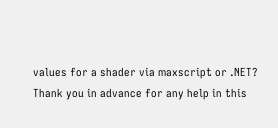values for a shader via maxscript or .NET?
Thank you in advance for any help in this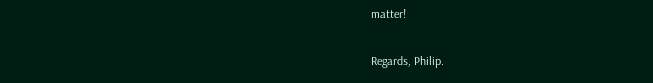matter!

Regards, Philip.